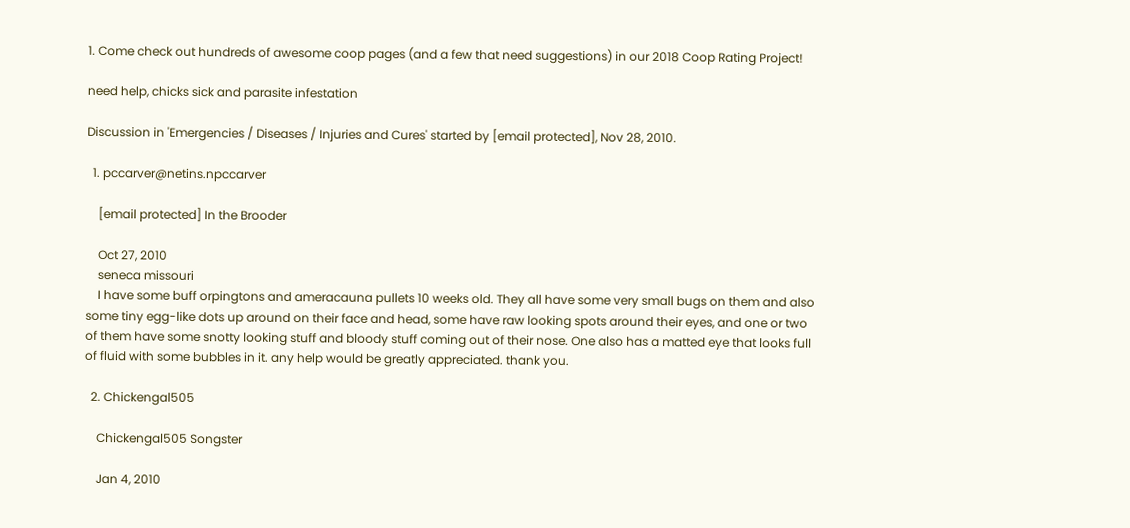1. Come check out hundreds of awesome coop pages (and a few that need suggestions) in our 2018 Coop Rating Project!

need help, chicks sick and parasite infestation

Discussion in 'Emergencies / Diseases / Injuries and Cures' started by [email protected], Nov 28, 2010.

  1. pccarver@netins.npccarver

    [email protected] In the Brooder

    Oct 27, 2010
    seneca missouri
    I have some buff orpingtons and ameracauna pullets 10 weeks old. They all have some very small bugs on them and also some tiny egg-like dots up around on their face and head, some have raw looking spots around their eyes, and one or two of them have some snotty looking stuff and bloody stuff coming out of their nose. One also has a matted eye that looks full of fluid with some bubbles in it. any help would be greatly appreciated. thank you.

  2. Chickengal505

    Chickengal505 Songster

    Jan 4, 2010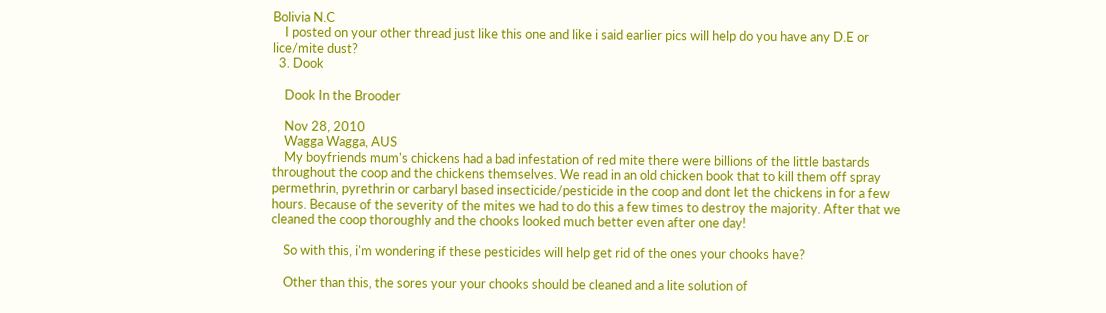Bolivia N.C
    I posted on your other thread just like this one and like i said earlier pics will help do you have any D.E or lice/mite dust?
  3. Dook

    Dook In the Brooder

    Nov 28, 2010
    Wagga Wagga, AUS
    My boyfriends mum's chickens had a bad infestation of red mite there were billions of the little bastards throughout the coop and the chickens themselves. We read in an old chicken book that to kill them off spray permethrin, pyrethrin or carbaryl based insecticide/pesticide in the coop and dont let the chickens in for a few hours. Because of the severity of the mites we had to do this a few times to destroy the majority. After that we cleaned the coop thoroughly and the chooks looked much better even after one day!

    So with this, i'm wondering if these pesticides will help get rid of the ones your chooks have?

    Other than this, the sores your your chooks should be cleaned and a lite solution of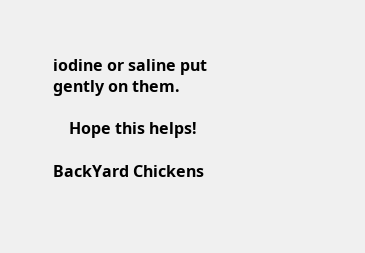iodine or saline put gently on them.

    Hope this helps!

BackYard Chickens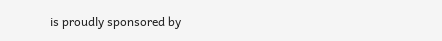is proudly sponsored by